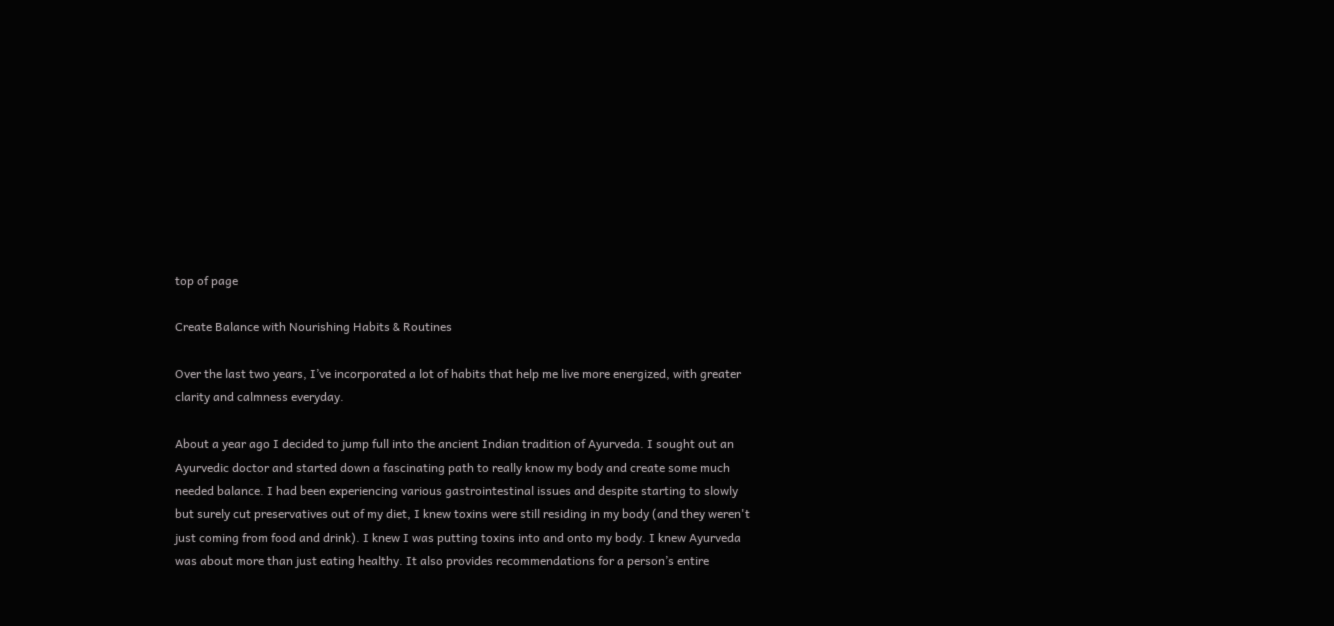top of page

Create Balance with Nourishing Habits & Routines

Over the last two years, I’ve incorporated a lot of habits that help me live more energized, with greater clarity and calmness everyday.

About a year ago I decided to jump full into the ancient Indian tradition of Ayurveda. I sought out an Ayurvedic doctor and started down a fascinating path to really know my body and create some much needed balance. I had been experiencing various gastrointestinal issues and despite starting to slowly but surely cut preservatives out of my diet, I knew toxins were still residing in my body (and they weren't just coming from food and drink). I knew I was putting toxins into and onto my body. I knew Ayurveda was about more than just eating healthy. It also provides recommendations for a person’s entire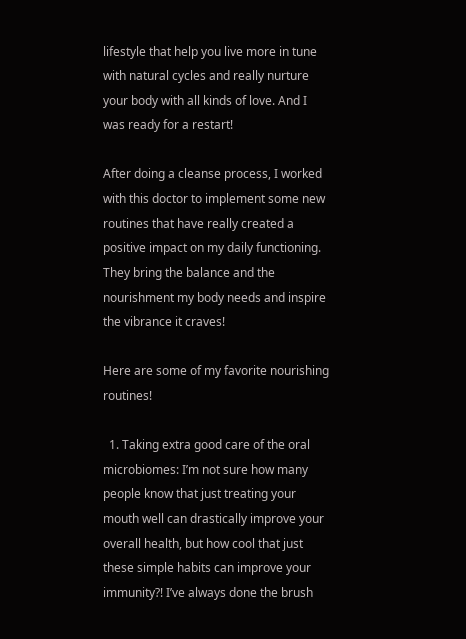lifestyle that help you live more in tune with natural cycles and really nurture your body with all kinds of love. And I was ready for a restart!

After doing a cleanse process, I worked with this doctor to implement some new routines that have really created a positive impact on my daily functioning. They bring the balance and the nourishment my body needs and inspire the vibrance it craves!

Here are some of my favorite nourishing routines!

  1. Taking extra good care of the oral microbiomes: I’m not sure how many people know that just treating your mouth well can drastically improve your overall health, but how cool that just these simple habits can improve your immunity?! I’ve always done the brush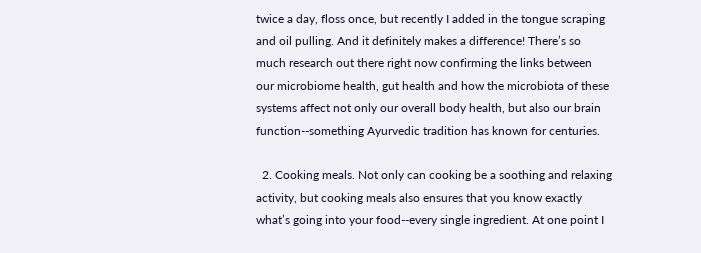twice a day, floss once, but recently I added in the tongue scraping and oil pulling. And it definitely makes a difference! There’s so much research out there right now confirming the links between our microbiome health, gut health and how the microbiota of these systems affect not only our overall body health, but also our brain function--something Ayurvedic tradition has known for centuries.

  2. Cooking meals. Not only can cooking be a soothing and relaxing activity, but cooking meals also ensures that you know exactly what’s going into your food--every single ingredient. At one point I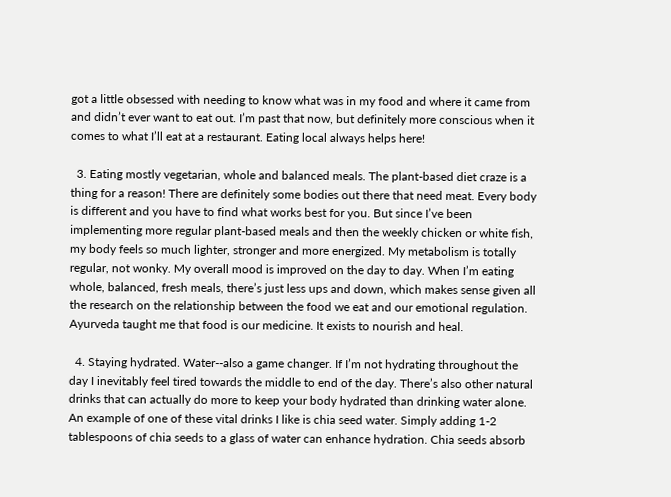got a little obsessed with needing to know what was in my food and where it came from and didn’t ever want to eat out. I’m past that now, but definitely more conscious when it comes to what I’ll eat at a restaurant. Eating local always helps here!

  3. Eating mostly vegetarian, whole and balanced meals. The plant-based diet craze is a thing for a reason! There are definitely some bodies out there that need meat. Every body is different and you have to find what works best for you. But since I’ve been implementing more regular plant-based meals and then the weekly chicken or white fish, my body feels so much lighter, stronger and more energized. My metabolism is totally regular, not wonky. My overall mood is improved on the day to day. When I’m eating whole, balanced, fresh meals, there’s just less ups and down, which makes sense given all the research on the relationship between the food we eat and our emotional regulation. Ayurveda taught me that food is our medicine. It exists to nourish and heal.

  4. Staying hydrated. Water--also a game changer. If I’m not hydrating throughout the day I inevitably feel tired towards the middle to end of the day. There’s also other natural drinks that can actually do more to keep your body hydrated than drinking water alone. An example of one of these vital drinks I like is chia seed water. Simply adding 1-2 tablespoons of chia seeds to a glass of water can enhance hydration. Chia seeds absorb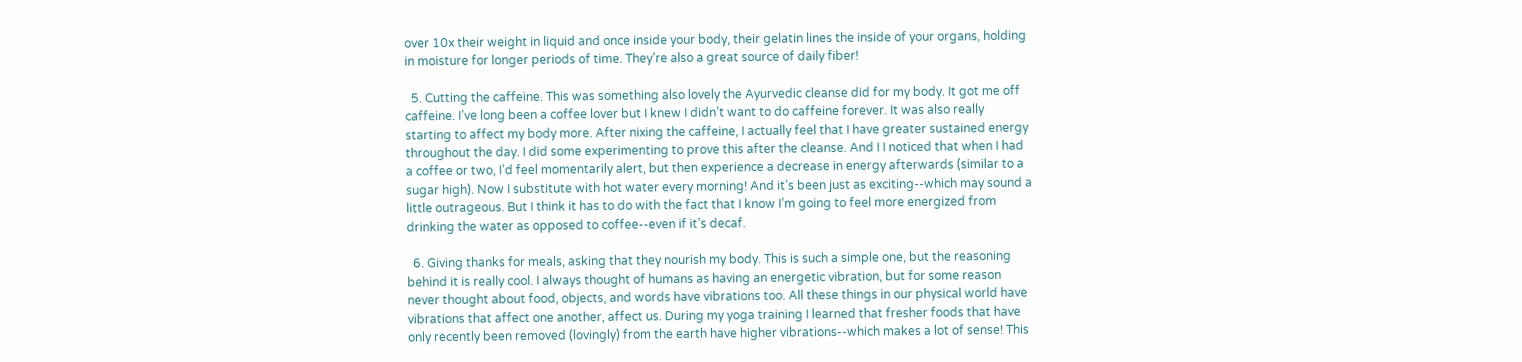over 10x their weight in liquid and once inside your body, their gelatin lines the inside of your organs, holding in moisture for longer periods of time. They’re also a great source of daily fiber!

  5. Cutting the caffeine. This was something also lovely the Ayurvedic cleanse did for my body. It got me off caffeine. I’ve long been a coffee lover but I knew I didn’t want to do caffeine forever. It was also really starting to affect my body more. After nixing the caffeine, I actually feel that I have greater sustained energy throughout the day. I did some experimenting to prove this after the cleanse. And I I noticed that when I had a coffee or two, I’d feel momentarily alert, but then experience a decrease in energy afterwards (similar to a sugar high). Now I substitute with hot water every morning! And it’s been just as exciting--which may sound a little outrageous. But I think it has to do with the fact that I know I’m going to feel more energized from drinking the water as opposed to coffee--even if it’s decaf.

  6. Giving thanks for meals, asking that they nourish my body. This is such a simple one, but the reasoning behind it is really cool. I always thought of humans as having an energetic vibration, but for some reason never thought about food, objects, and words have vibrations too. All these things in our physical world have vibrations that affect one another, affect us. During my yoga training I learned that fresher foods that have only recently been removed (lovingly) from the earth have higher vibrations--which makes a lot of sense! This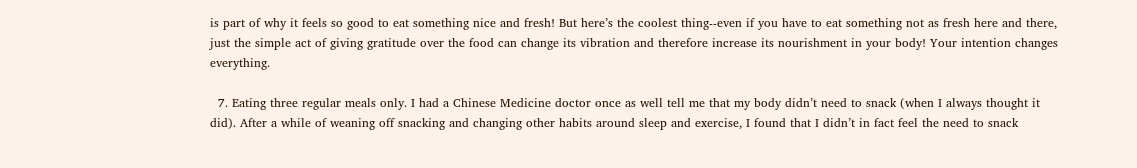is part of why it feels so good to eat something nice and fresh! But here’s the coolest thing--even if you have to eat something not as fresh here and there, just the simple act of giving gratitude over the food can change its vibration and therefore increase its nourishment in your body! Your intention changes everything.

  7. Eating three regular meals only. I had a Chinese Medicine doctor once as well tell me that my body didn’t need to snack (when I always thought it did). After a while of weaning off snacking and changing other habits around sleep and exercise, I found that I didn’t in fact feel the need to snack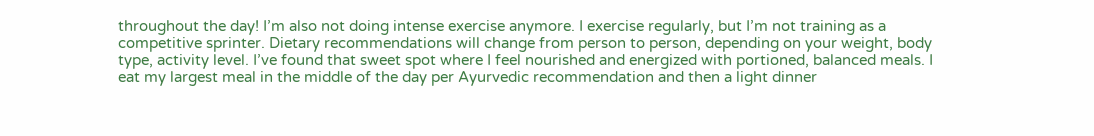throughout the day! I’m also not doing intense exercise anymore. I exercise regularly, but I’m not training as a competitive sprinter. Dietary recommendations will change from person to person, depending on your weight, body type, activity level. I’ve found that sweet spot where I feel nourished and energized with portioned, balanced meals. I eat my largest meal in the middle of the day per Ayurvedic recommendation and then a light dinner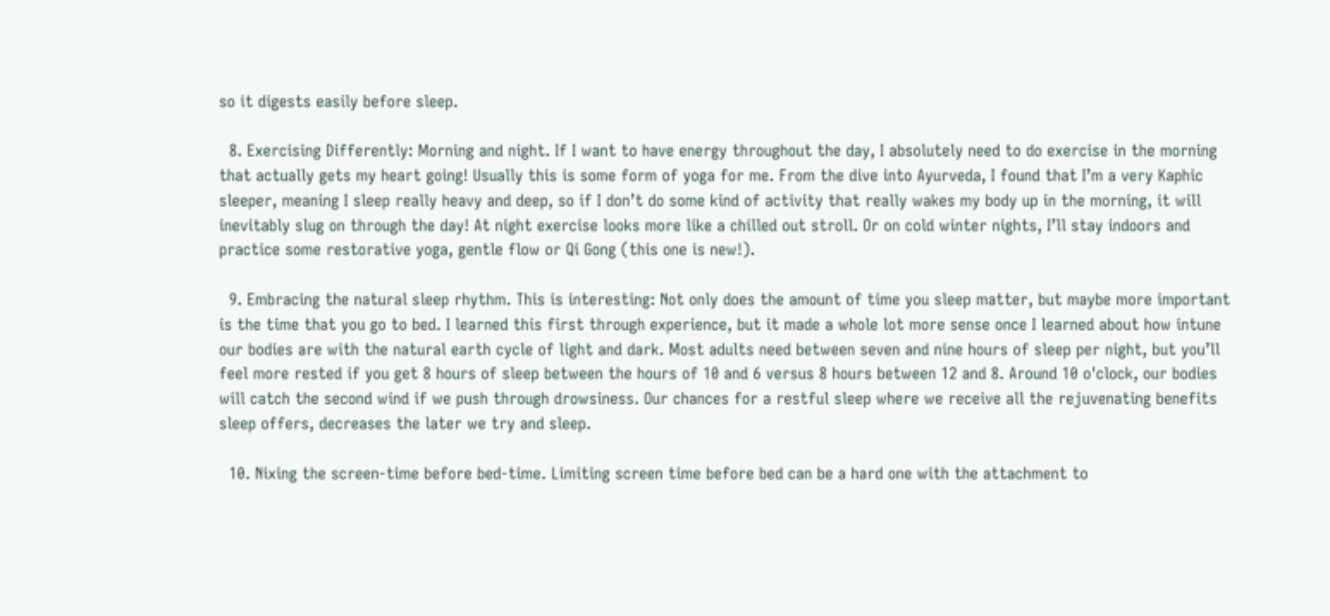so it digests easily before sleep.

  8. Exercising Differently: Morning and night. If I want to have energy throughout the day, I absolutely need to do exercise in the morning that actually gets my heart going! Usually this is some form of yoga for me. From the dive into Ayurveda, I found that I’m a very Kaphic sleeper, meaning I sleep really heavy and deep, so if I don’t do some kind of activity that really wakes my body up in the morning, it will inevitably slug on through the day! At night exercise looks more like a chilled out stroll. Or on cold winter nights, I’ll stay indoors and practice some restorative yoga, gentle flow or Qi Gong (this one is new!).

  9. Embracing the natural sleep rhythm. This is interesting: Not only does the amount of time you sleep matter, but maybe more important is the time that you go to bed. I learned this first through experience, but it made a whole lot more sense once I learned about how intune our bodies are with the natural earth cycle of light and dark. Most adults need between seven and nine hours of sleep per night, but you’ll feel more rested if you get 8 hours of sleep between the hours of 10 and 6 versus 8 hours between 12 and 8. Around 10 o'clock, our bodies will catch the second wind if we push through drowsiness. Our chances for a restful sleep where we receive all the rejuvenating benefits sleep offers, decreases the later we try and sleep.

  10. Nixing the screen-time before bed-time. Limiting screen time before bed can be a hard one with the attachment to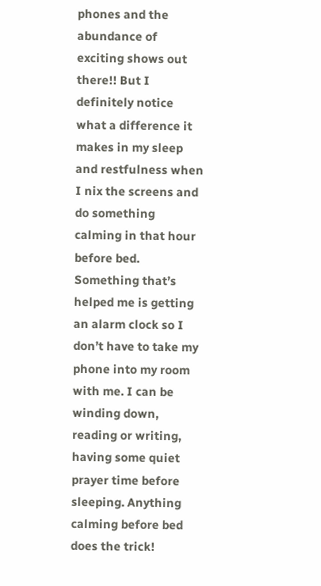phones and the abundance of exciting shows out there!! But I definitely notice what a difference it makes in my sleep and restfulness when I nix the screens and do something calming in that hour before bed. Something that’s helped me is getting an alarm clock so I don’t have to take my phone into my room with me. I can be winding down, reading or writing, having some quiet prayer time before sleeping. Anything calming before bed does the trick!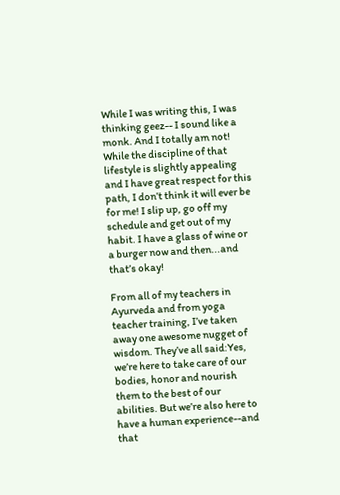While I was writing this, I was thinking geez-- I sound like a monk. And I totally am not! While the discipline of that lifestyle is slightly appealing and I have great respect for this path, I don’t think it will ever be for me! I slip up, go off my schedule and get out of my habit. I have a glass of wine or a burger now and then...and that’s okay!

From all of my teachers in Ayurveda and from yoga teacher training, I’ve taken away one awesome nugget of wisdom. They’ve all said:Yes, we’re here to take care of our bodies, honor and nourish them to the best of our abilities. But we’re also here to have a human experience--and that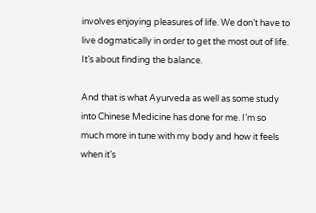involves enjoying pleasures of life. We don’t have to live dogmatically in order to get the most out of life. It’s about finding the balance.

And that is what Ayurveda as well as some study into Chinese Medicine has done for me. I’m so much more in tune with my body and how it feels when it’s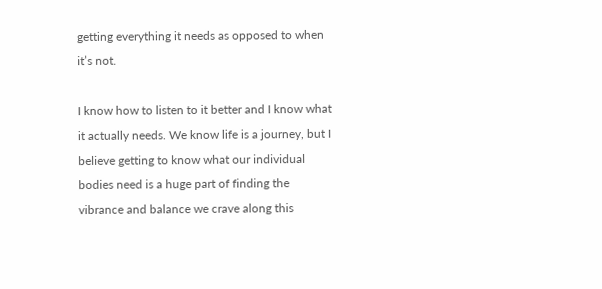getting everything it needs as opposed to when it’s not.

I know how to listen to it better and I know what it actually needs. We know life is a journey, but I believe getting to know what our individual bodies need is a huge part of finding the vibrance and balance we crave along this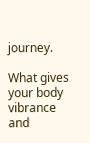journey.

What gives your body vibrance and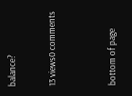balance?

13 views0 comments


bottom of page